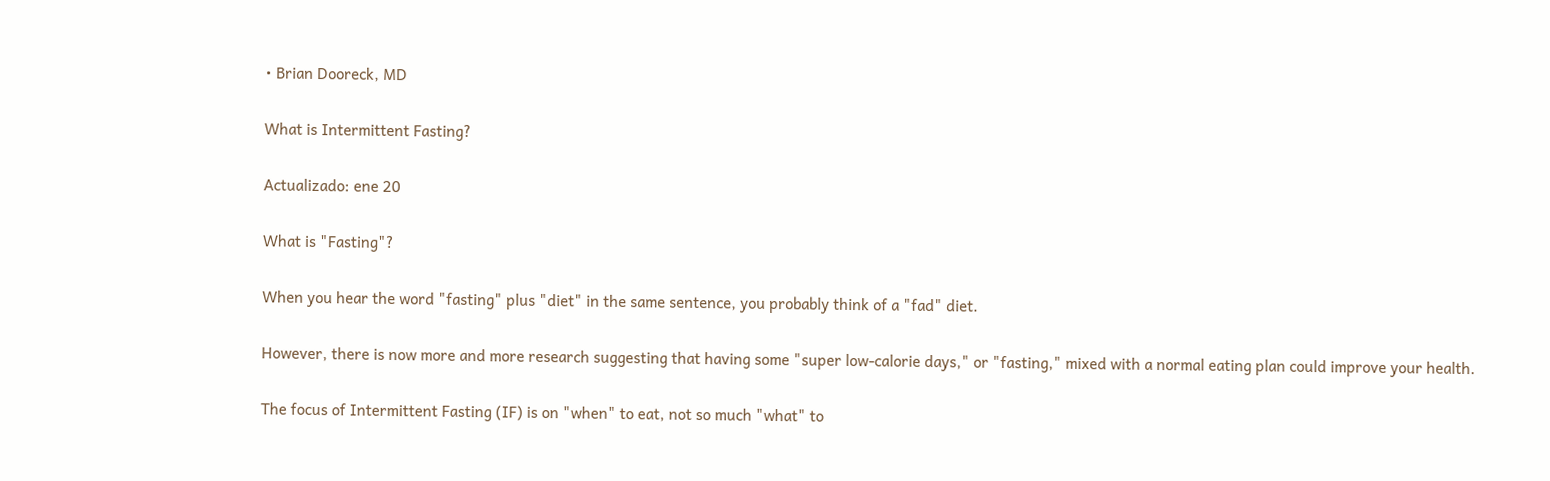• Brian Dooreck, MD

What is Intermittent Fasting?

Actualizado: ene 20

What is "Fasting"?

When you hear the word "fasting" plus "diet" in the same sentence, you probably think of a "fad" diet.

However, there is now more and more research suggesting that having some "super low-calorie days," or "fasting," mixed with a normal eating plan could improve your health.

The focus of Intermittent Fasting (IF) is on "when" to eat, not so much "what" to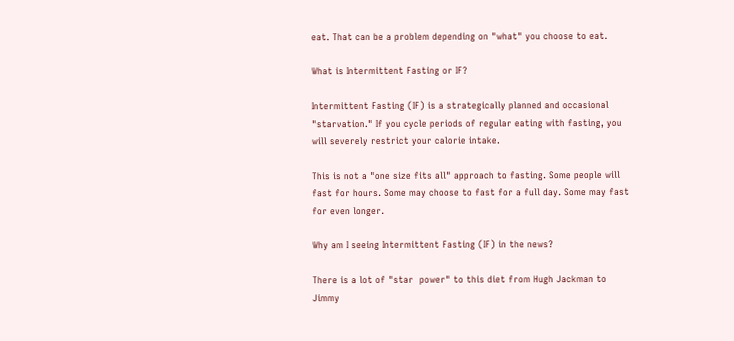eat. That can be a problem depending on "what" you choose to eat.

What is Intermittent Fasting or IF?

Intermittent Fasting (IF) is a strategically planned and occasional "starvation." If you cycle periods of regular eating with fasting, you will severely restrict your calorie intake.

This is not a "one size fits all" approach to fasting. Some people will fast for hours. Some may choose to fast for a full day. Some may fast for even longer.

Why am I seeing Intermittent Fasting (IF) in the news?

There is a lot of "star  power" to this diet from Hugh Jackman to Jimmy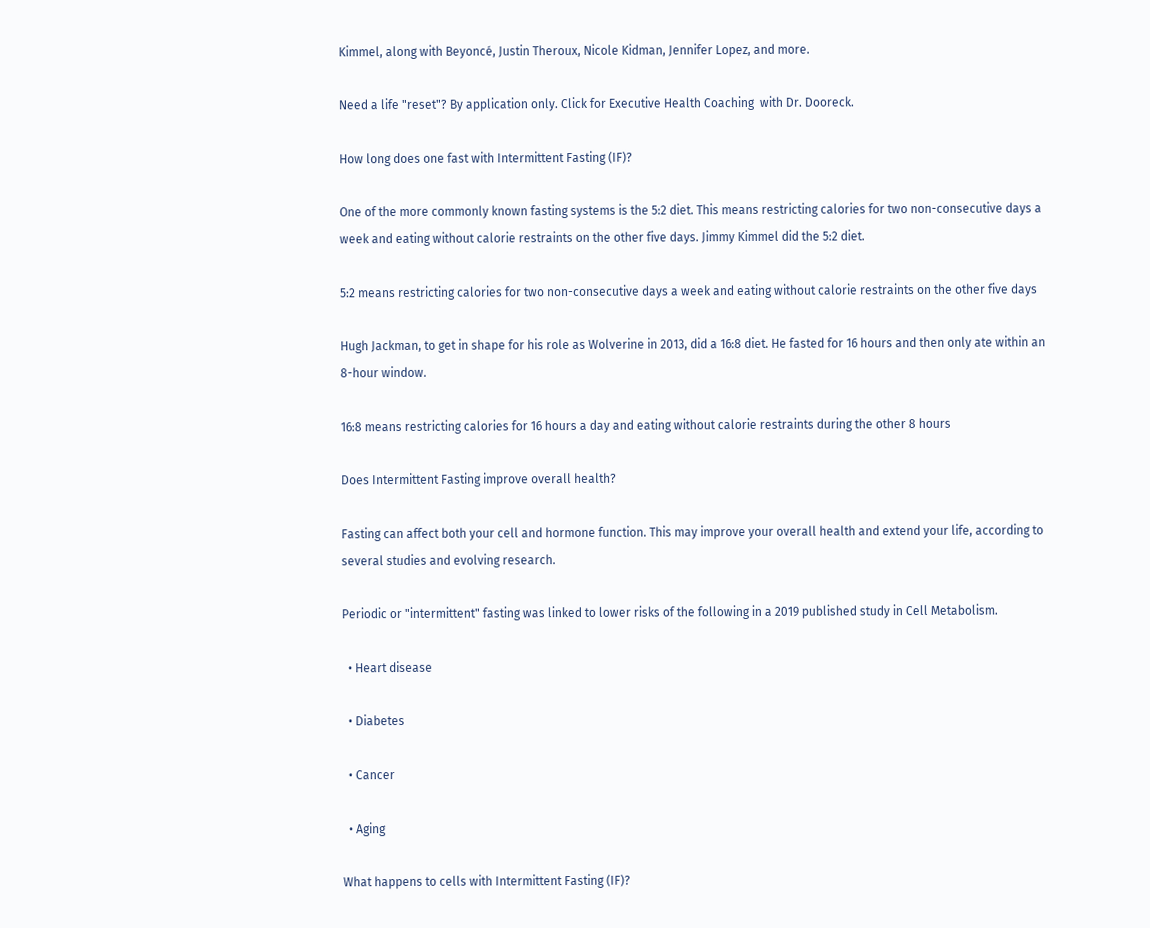Kimmel, along with Beyoncé, Justin Theroux, Nicole Kidman, Jennifer Lopez, and more.

Need a life "reset"? By application only. Click for Executive Health Coaching  with Dr. Dooreck.

How long does one fast with Intermittent Fasting (IF)?

One of the more commonly known fasting systems is the 5:2 diet. This means restricting calories for two non-consecutive days a week and eating without calorie restraints on the other five days. Jimmy Kimmel did the 5:2 diet.

5:2 means restricting calories for two non-consecutive days a week and eating without calorie restraints on the other five days

Hugh Jackman, to get in shape for his role as Wolverine in 2013, did a 16:8 diet. He fasted for 16 hours and then only ate within an 8-hour window.

16:8 means restricting calories for 16 hours a day and eating without calorie restraints during the other 8 hours

Does Intermittent Fasting improve overall health?

Fasting can affect both your cell and hormone function. This may improve your overall health and extend your life, according to several studies and evolving research.

Periodic or "intermittent" fasting was linked to lower risks of the following in a 2019 published study in Cell Metabolism.

  • Heart disease

  • Diabetes

  • Cancer

  • Aging

What happens to cells with Intermittent Fasting (IF)?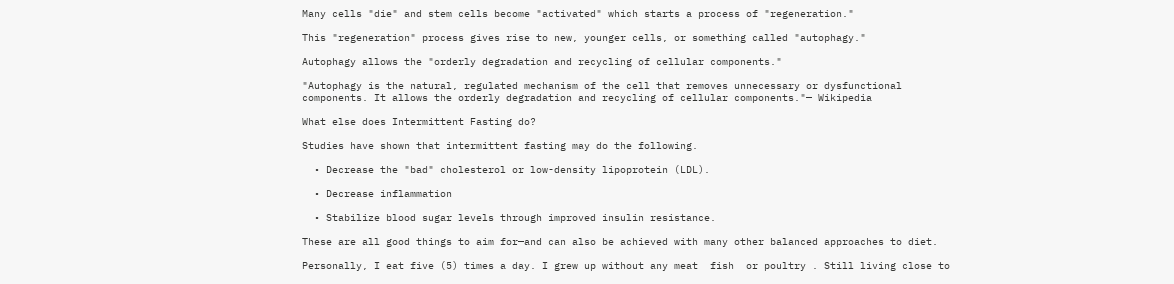Many cells "die" and stem cells become "activated" which starts a process of "regeneration."

This "regeneration" process gives rise to new, younger cells, or something called "autophagy."

Autophagy allows the "orderly degradation and recycling of cellular components."

"Autophagy is the natural, regulated mechanism of the cell that removes unnecessary or dysfunctional components. It allows the orderly degradation and recycling of cellular components."— Wikipedia

What else does Intermittent Fasting do?

Studies have shown that intermittent fasting may do the following.

  • Decrease the "bad" cholesterol or low-density lipoprotein (LDL).

  • Decrease inflammation

  • Stabilize blood sugar levels through improved insulin resistance.

These are all good things to aim for—and can also be achieved with many other balanced approaches to diet.

Personally, I eat five (5) times a day. I grew up without any meat  fish  or poultry . Still living close to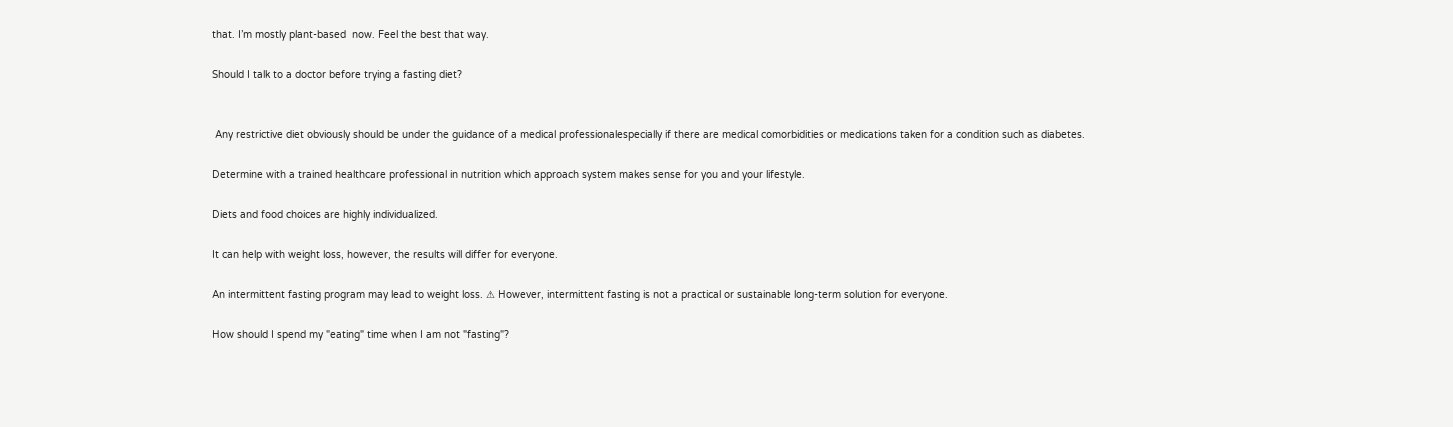that. I’m mostly plant-based  now. Feel the best that way.

Should I talk to a doctor before trying a fasting diet?


 Any restrictive diet obviously should be under the guidance of a medical professionalespecially if there are medical comorbidities or medications taken for a condition such as diabetes.

Determine with a trained healthcare professional in nutrition which approach system makes sense for you and your lifestyle.

Diets and food choices are highly individualized.

It can help with weight loss, however, the results will differ for everyone.

An intermittent fasting program may lead to weight loss. ⚠ However, intermittent fasting is not a practical or sustainable long-term solution for everyone.

How should I spend my "eating" time when I am not "fasting"?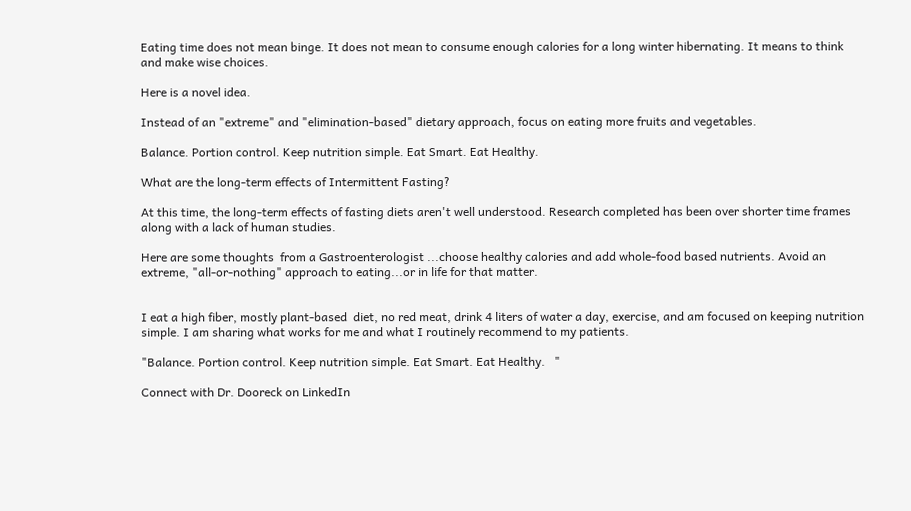Eating time does not mean binge. It does not mean to consume enough calories for a long winter hibernating. It means to think and make wise choices.

Here is a novel idea.

Instead of an "extreme" and "elimination-based" dietary approach, focus on eating more fruits and vegetables.

Balance. Portion control. Keep nutrition simple. Eat Smart. Eat Healthy.

What are the long-term effects of Intermittent Fasting?

At this time, the long-term effects of fasting diets aren't well understood. Research completed has been over shorter time frames along with a lack of human studies.

Here are some thoughts  from a Gastroenterologist ...choose healthy calories and add whole-food based nutrients. Avoid an extreme, "all-or-nothing" approach to eating...or in life for that matter.


I eat a high fiber, mostly plant-based  diet, no red meat, drink 4 liters of water a day, exercise, and am focused on keeping nutrition simple. I am sharing what works for me and what I routinely recommend to my patients.

"Balance. Portion control. Keep nutrition simple. Eat Smart. Eat Healthy.   "

Connect with Dr. Dooreck on LinkedIn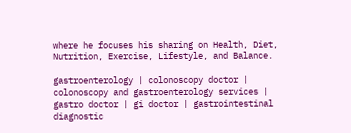where he focuses his sharing on Health, Diet, Nutrition, Exercise, Lifestyle, and Balance.

gastroenterology | colonoscopy doctor | colonoscopy and gastroenterology services | gastro doctor | gi doctor | gastrointestinal diagnostic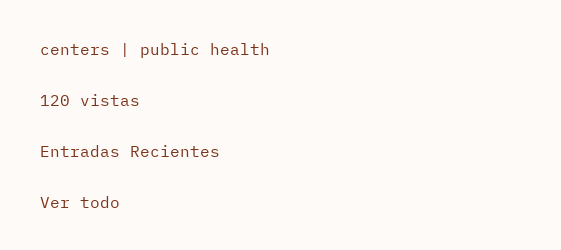centers | public health

120 vistas

Entradas Recientes

Ver todo